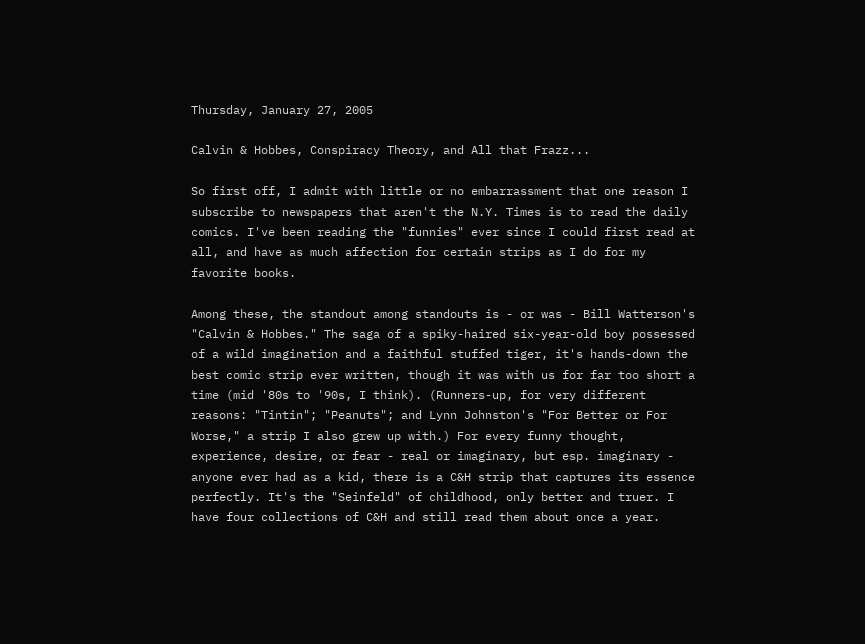Thursday, January 27, 2005

Calvin & Hobbes, Conspiracy Theory, and All that Frazz...

So first off, I admit with little or no embarrassment that one reason I subscribe to newspapers that aren't the N.Y. Times is to read the daily comics. I've been reading the "funnies" ever since I could first read at all, and have as much affection for certain strips as I do for my favorite books.

Among these, the standout among standouts is - or was - Bill Watterson's "Calvin & Hobbes." The saga of a spiky-haired six-year-old boy possessed of a wild imagination and a faithful stuffed tiger, it's hands-down the best comic strip ever written, though it was with us for far too short a time (mid '80s to '90s, I think). (Runners-up, for very different reasons: "Tintin"; "Peanuts"; and Lynn Johnston's "For Better or For Worse," a strip I also grew up with.) For every funny thought, experience, desire, or fear - real or imaginary, but esp. imaginary - anyone ever had as a kid, there is a C&H strip that captures its essence perfectly. It's the "Seinfeld" of childhood, only better and truer. I have four collections of C&H and still read them about once a year.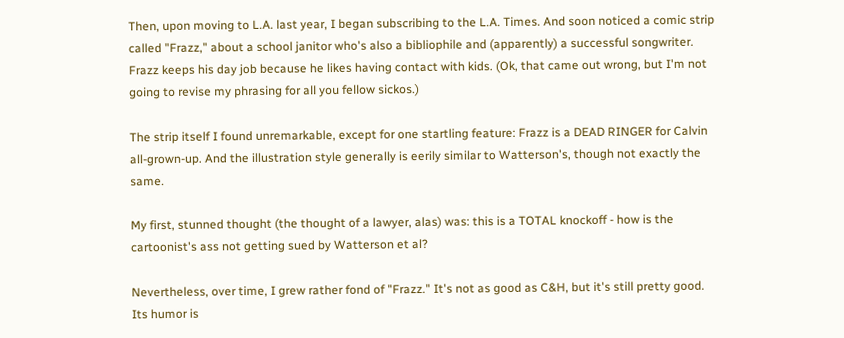Then, upon moving to L.A. last year, I began subscribing to the L.A. Times. And soon noticed a comic strip called "Frazz," about a school janitor who's also a bibliophile and (apparently) a successful songwriter. Frazz keeps his day job because he likes having contact with kids. (Ok, that came out wrong, but I'm not going to revise my phrasing for all you fellow sickos.)

The strip itself I found unremarkable, except for one startling feature: Frazz is a DEAD RINGER for Calvin all-grown-up. And the illustration style generally is eerily similar to Watterson's, though not exactly the same.

My first, stunned thought (the thought of a lawyer, alas) was: this is a TOTAL knockoff - how is the cartoonist's ass not getting sued by Watterson et al?

Nevertheless, over time, I grew rather fond of "Frazz." It's not as good as C&H, but it's still pretty good. Its humor is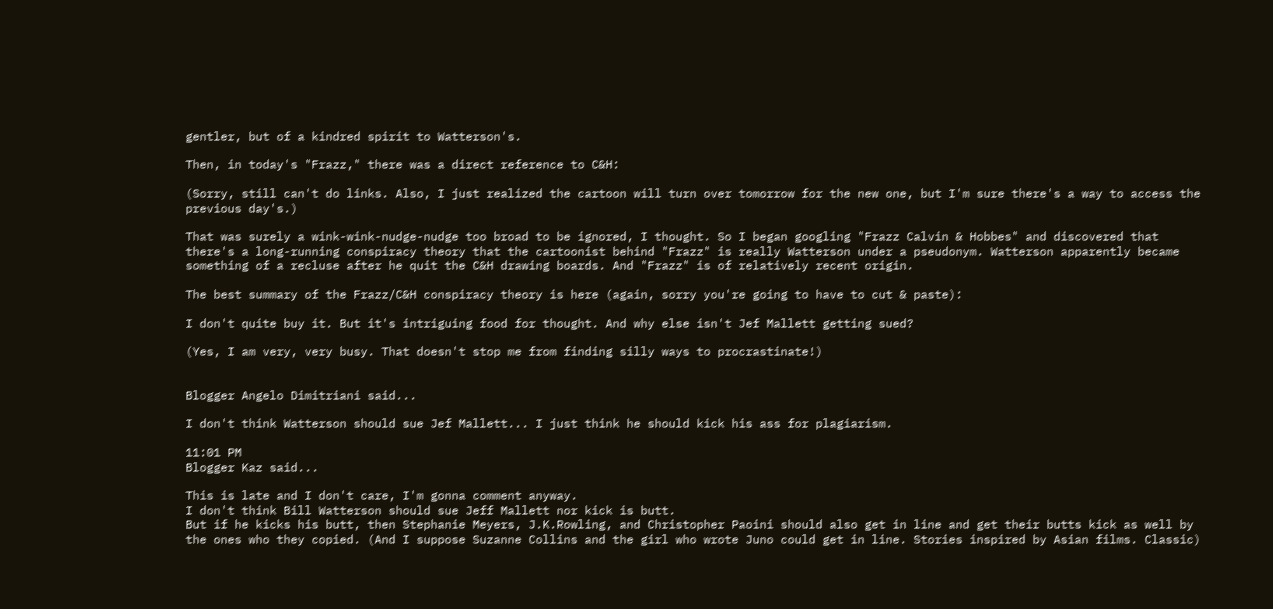gentler, but of a kindred spirit to Watterson's.

Then, in today's "Frazz," there was a direct reference to C&H:

(Sorry, still can't do links. Also, I just realized the cartoon will turn over tomorrow for the new one, but I'm sure there's a way to access the previous day's.)

That was surely a wink-wink-nudge-nudge too broad to be ignored, I thought. So I began googling "Frazz Calvin & Hobbes" and discovered that there's a long-running conspiracy theory that the cartoonist behind "Frazz" is really Watterson under a pseudonym. Watterson apparently became something of a recluse after he quit the C&H drawing boards. And "Frazz" is of relatively recent origin.

The best summary of the Frazz/C&H conspiracy theory is here (again, sorry you're going to have to cut & paste):

I don't quite buy it. But it's intriguing food for thought. And why else isn't Jef Mallett getting sued?

(Yes, I am very, very busy. That doesn't stop me from finding silly ways to procrastinate!)


Blogger Angelo Dimitriani said...

I don't think Watterson should sue Jef Mallett... I just think he should kick his ass for plagiarism.

11:01 PM
Blogger Kaz said...

This is late and I don't care, I'm gonna comment anyway.
I don't think Bill Watterson should sue Jeff Mallett nor kick is butt.
But if he kicks his butt, then Stephanie Meyers, J.K.Rowling, and Christopher Paoini should also get in line and get their butts kick as well by the ones who they copied. (And I suppose Suzanne Collins and the girl who wrote Juno could get in line. Stories inspired by Asian films. Classic)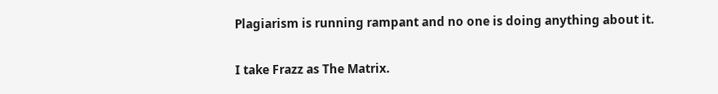Plagiarism is running rampant and no one is doing anything about it.

I take Frazz as The Matrix.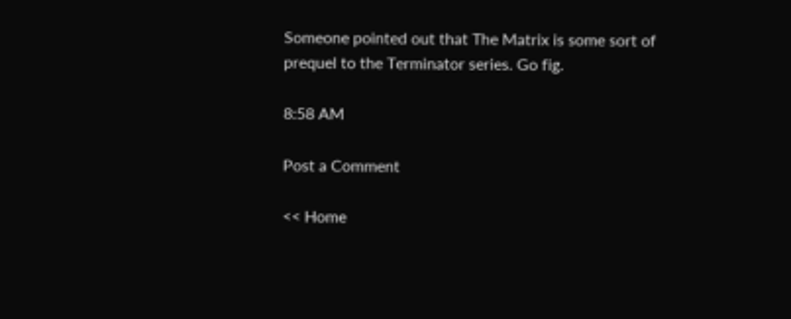Someone pointed out that The Matrix is some sort of prequel to the Terminator series. Go fig.

8:58 AM

Post a Comment

<< Home